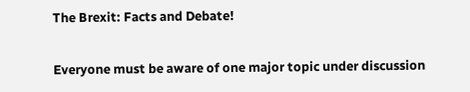The Brexit: Facts and Debate!


Everyone must be aware of one major topic under discussion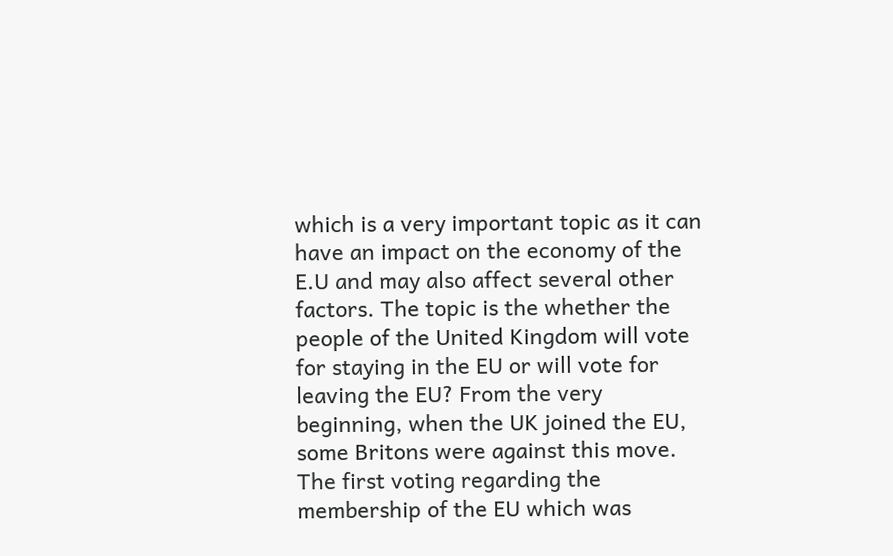which is a very important topic as it can have an impact on the economy of the E.U and may also affect several other factors. The topic is the whether the people of the United Kingdom will vote for staying in the EU or will vote for leaving the EU? From the very beginning, when the UK joined the EU, some Britons were against this move. The first voting regarding the membership of the EU which was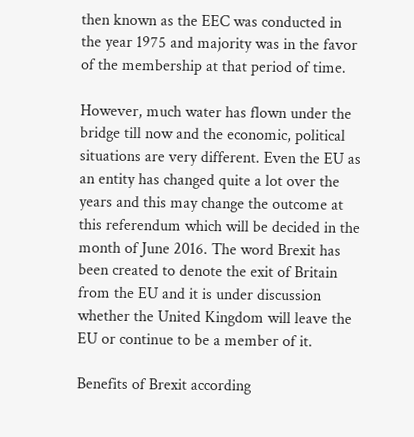then known as the EEC was conducted in the year 1975 and majority was in the favor of the membership at that period of time.

However, much water has flown under the bridge till now and the economic, political situations are very different. Even the EU as an entity has changed quite a lot over the years and this may change the outcome at this referendum which will be decided in the month of June 2016. The word Brexit has been created to denote the exit of Britain from the EU and it is under discussion whether the United Kingdom will leave the EU or continue to be a member of it.

Benefits of Brexit according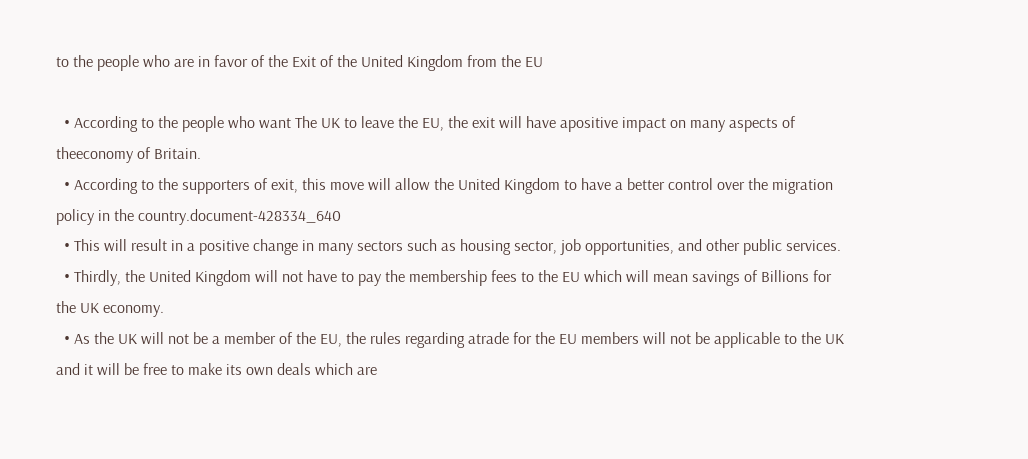to the people who are in favor of the Exit of the United Kingdom from the EU

  • According to the people who want The UK to leave the EU, the exit will have apositive impact on many aspects of theeconomy of Britain.
  • According to the supporters of exit, this move will allow the United Kingdom to have a better control over the migration policy in the country.document-428334_640
  • This will result in a positive change in many sectors such as housing sector, job opportunities, and other public services.
  • Thirdly, the United Kingdom will not have to pay the membership fees to the EU which will mean savings of Billions for the UK economy.
  • As the UK will not be a member of the EU, the rules regarding atrade for the EU members will not be applicable to the UK and it will be free to make its own deals which are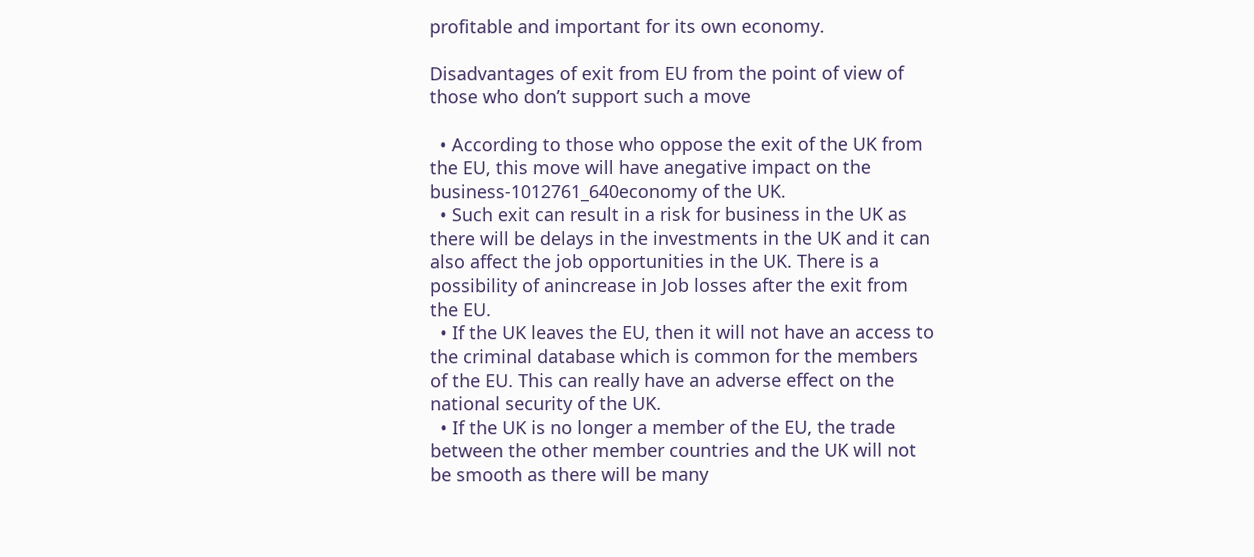profitable and important for its own economy.

Disadvantages of exit from EU from the point of view of those who don’t support such a move

  • According to those who oppose the exit of the UK from the EU, this move will have anegative impact on the business-1012761_640economy of the UK.
  • Such exit can result in a risk for business in the UK as there will be delays in the investments in the UK and it can also affect the job opportunities in the UK. There is a possibility of anincrease in Job losses after the exit from the EU.
  • If the UK leaves the EU, then it will not have an access to the criminal database which is common for the members of the EU. This can really have an adverse effect on the national security of the UK.
  • If the UK is no longer a member of the EU, the trade between the other member countries and the UK will not be smooth as there will be many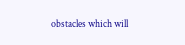obstacles which will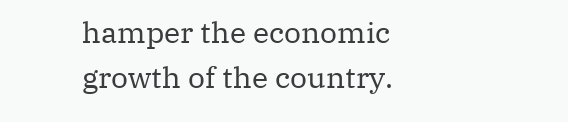hamper the economic growth of the country.